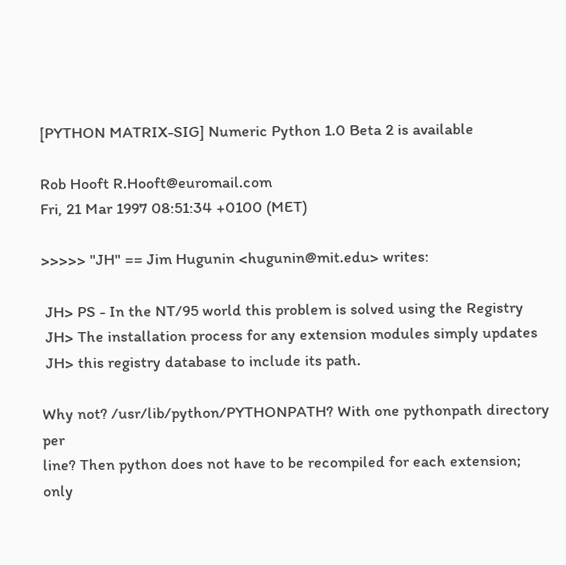[PYTHON MATRIX-SIG] Numeric Python 1.0 Beta 2 is available

Rob Hooft R.Hooft@euromail.com
Fri, 21 Mar 1997 08:51:34 +0100 (MET)

>>>>> "JH" == Jim Hugunin <hugunin@mit.edu> writes:

 JH> PS - In the NT/95 world this problem is solved using the Registry
 JH> The installation process for any extension modules simply updates
 JH> this registry database to include its path.

Why not? /usr/lib/python/PYTHONPATH? With one pythonpath directory per
line? Then python does not have to be recompiled for each extension;
only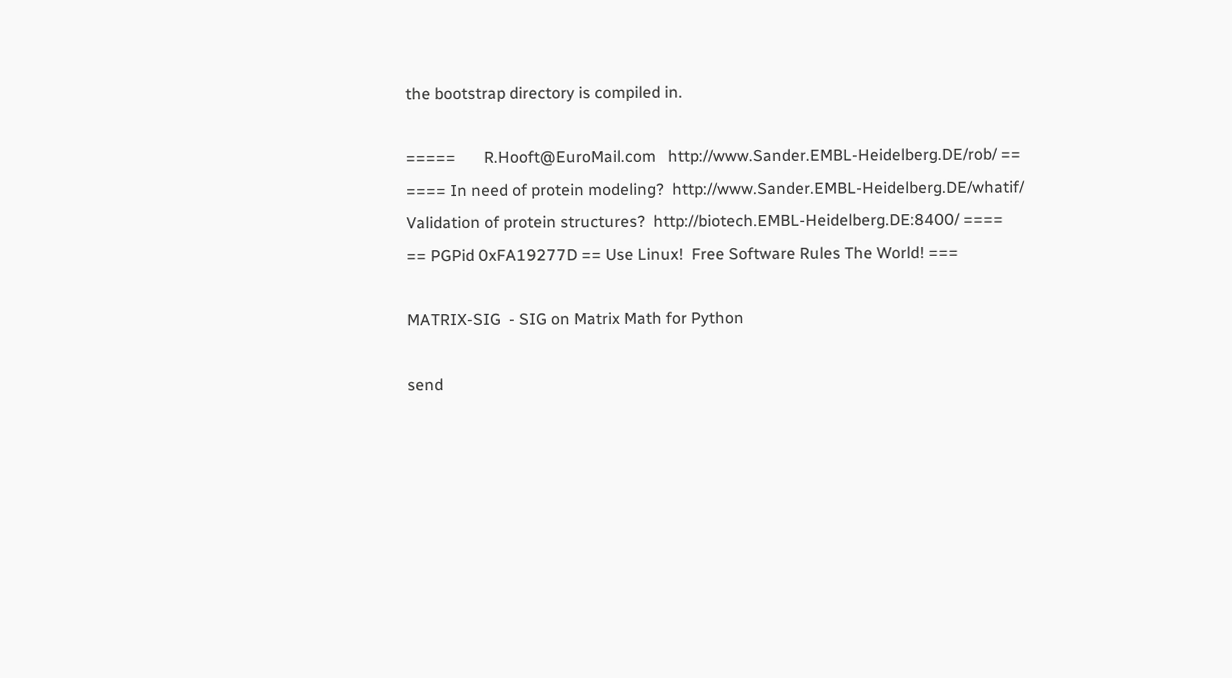the bootstrap directory is compiled in.

=====       R.Hooft@EuroMail.com   http://www.Sander.EMBL-Heidelberg.DE/rob/ ==
==== In need of protein modeling?  http://www.Sander.EMBL-Heidelberg.DE/whatif/
Validation of protein structures?  http://biotech.EMBL-Heidelberg.DE:8400/ ====
== PGPid 0xFA19277D == Use Linux!  Free Software Rules The World! ===

MATRIX-SIG  - SIG on Matrix Math for Python

send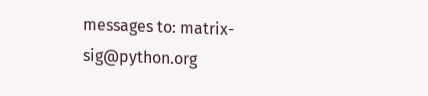messages to: matrix-sig@python.org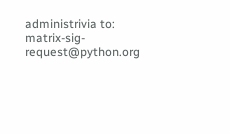administrivia to: matrix-sig-request@python.org